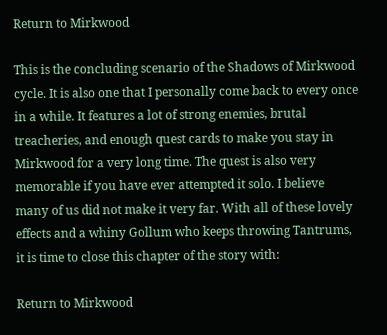Return to Mirkwood

This is the concluding scenario of the Shadows of Mirkwood cycle. It is also one that I personally come back to every once in a while. It features a lot of strong enemies, brutal treacheries, and enough quest cards to make you stay in Mirkwood for a very long time. The quest is also very memorable if you have ever attempted it solo. I believe many of us did not make it very far. With all of these lovely effects and a whiny Gollum who keeps throwing Tantrums, it is time to close this chapter of the story with:

Return to Mirkwood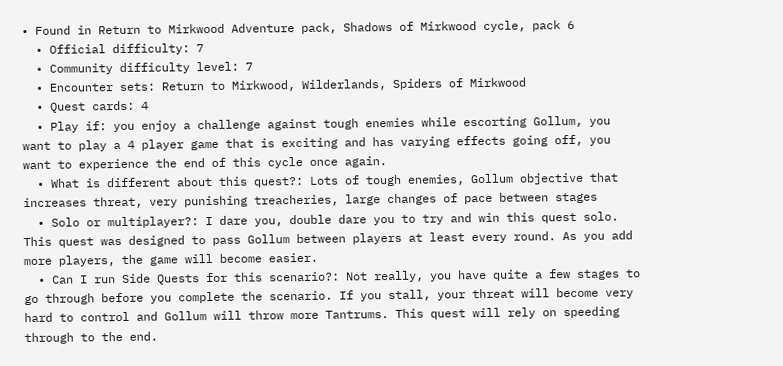• Found in Return to Mirkwood Adventure pack, Shadows of Mirkwood cycle, pack 6
  • Official difficulty: 7
  • Community difficulty level: 7
  • Encounter sets: Return to Mirkwood, Wilderlands, Spiders of Mirkwood
  • Quest cards: 4
  • Play if: you enjoy a challenge against tough enemies while escorting Gollum, you want to play a 4 player game that is exciting and has varying effects going off, you want to experience the end of this cycle once again.
  • What is different about this quest?: Lots of tough enemies, Gollum objective that increases threat, very punishing treacheries, large changes of pace between stages
  • Solo or multiplayer?: I dare you, double dare you to try and win this quest solo. This quest was designed to pass Gollum between players at least every round. As you add more players, the game will become easier.
  • Can I run Side Quests for this scenario?: Not really, you have quite a few stages to go through before you complete the scenario. If you stall, your threat will become very hard to control and Gollum will throw more Tantrums. This quest will rely on speeding through to the end.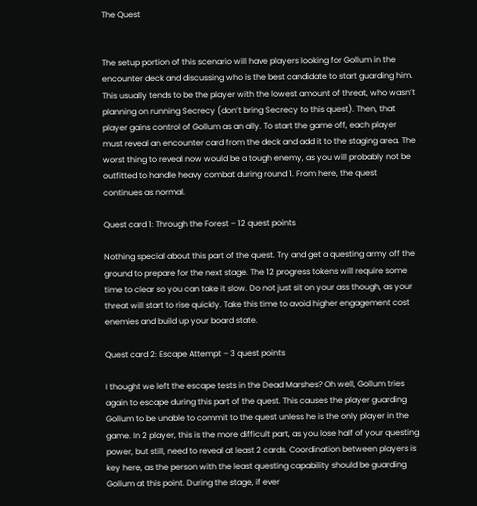The Quest


The setup portion of this scenario will have players looking for Gollum in the encounter deck and discussing who is the best candidate to start guarding him. This usually tends to be the player with the lowest amount of threat, who wasn’t planning on running Secrecy (don’t bring Secrecy to this quest). Then, that player gains control of Gollum as an ally. To start the game off, each player must reveal an encounter card from the deck and add it to the staging area. The worst thing to reveal now would be a tough enemy, as you will probably not be outfitted to handle heavy combat during round 1. From here, the quest continues as normal.

Quest card 1: Through the Forest – 12 quest points

Nothing special about this part of the quest. Try and get a questing army off the ground to prepare for the next stage. The 12 progress tokens will require some time to clear so you can take it slow. Do not just sit on your ass though, as your threat will start to rise quickly. Take this time to avoid higher engagement cost enemies and build up your board state.

Quest card 2: Escape Attempt – 3 quest points

I thought we left the escape tests in the Dead Marshes? Oh well, Gollum tries again to escape during this part of the quest. This causes the player guarding Gollum to be unable to commit to the quest unless he is the only player in the game. In 2 player, this is the more difficult part, as you lose half of your questing power, but still, need to reveal at least 2 cards. Coordination between players is key here, as the person with the least questing capability should be guarding Gollum at this point. During the stage, if ever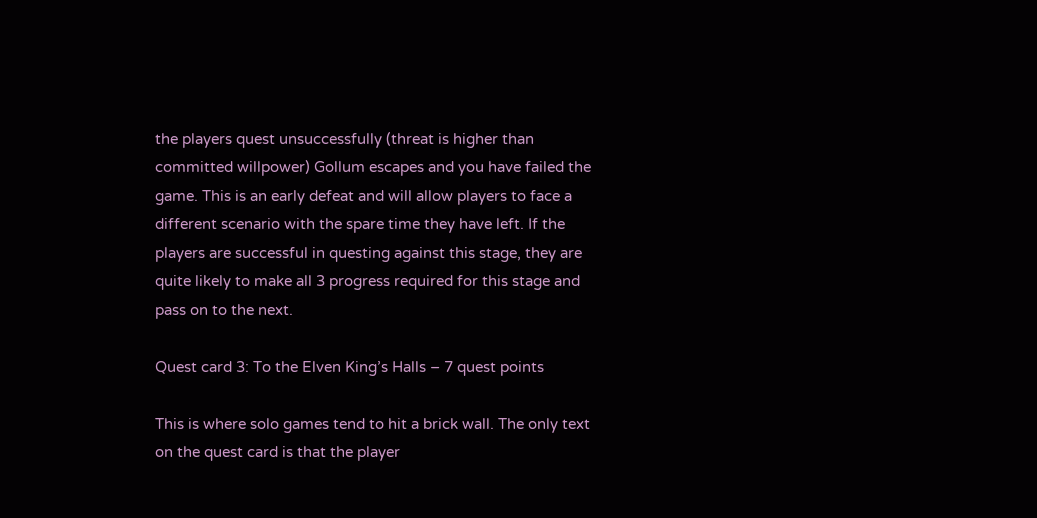the players quest unsuccessfully (threat is higher than committed willpower) Gollum escapes and you have failed the game. This is an early defeat and will allow players to face a different scenario with the spare time they have left. If the players are successful in questing against this stage, they are quite likely to make all 3 progress required for this stage and pass on to the next.

Quest card 3: To the Elven King’s Halls – 7 quest points

This is where solo games tend to hit a brick wall. The only text on the quest card is that the player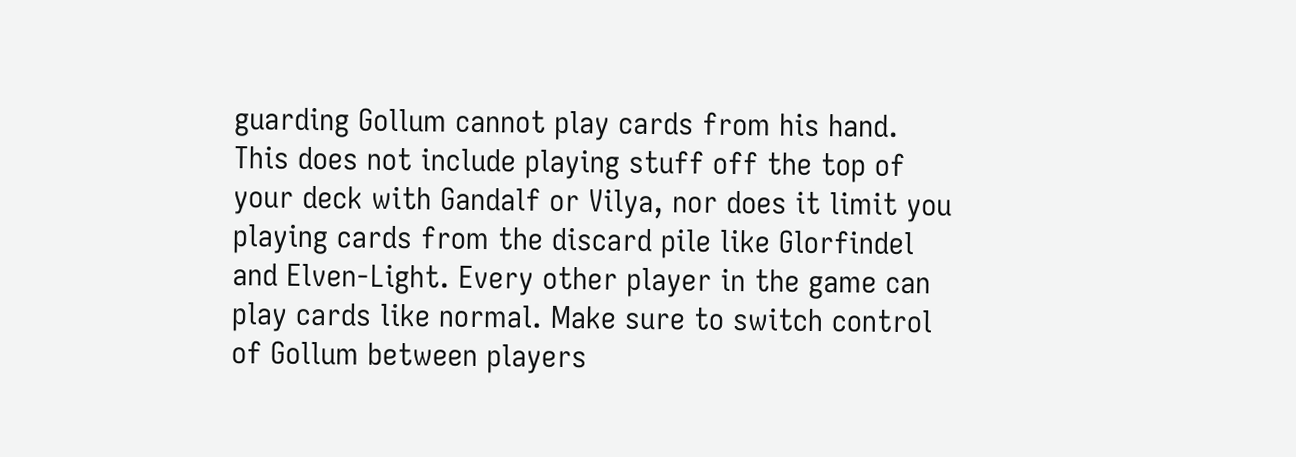guarding Gollum cannot play cards from his hand. This does not include playing stuff off the top of your deck with Gandalf or Vilya, nor does it limit you playing cards from the discard pile like Glorfindel and Elven-Light. Every other player in the game can play cards like normal. Make sure to switch control of Gollum between players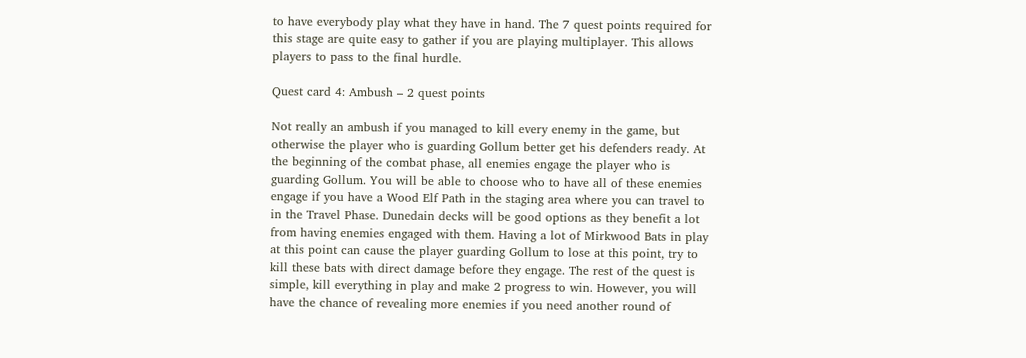to have everybody play what they have in hand. The 7 quest points required for this stage are quite easy to gather if you are playing multiplayer. This allows players to pass to the final hurdle.

Quest card 4: Ambush – 2 quest points

Not really an ambush if you managed to kill every enemy in the game, but otherwise the player who is guarding Gollum better get his defenders ready. At the beginning of the combat phase, all enemies engage the player who is guarding Gollum. You will be able to choose who to have all of these enemies engage if you have a Wood Elf Path in the staging area where you can travel to in the Travel Phase. Dunedain decks will be good options as they benefit a lot from having enemies engaged with them. Having a lot of Mirkwood Bats in play at this point can cause the player guarding Gollum to lose at this point, try to kill these bats with direct damage before they engage. The rest of the quest is simple, kill everything in play and make 2 progress to win. However, you will have the chance of revealing more enemies if you need another round of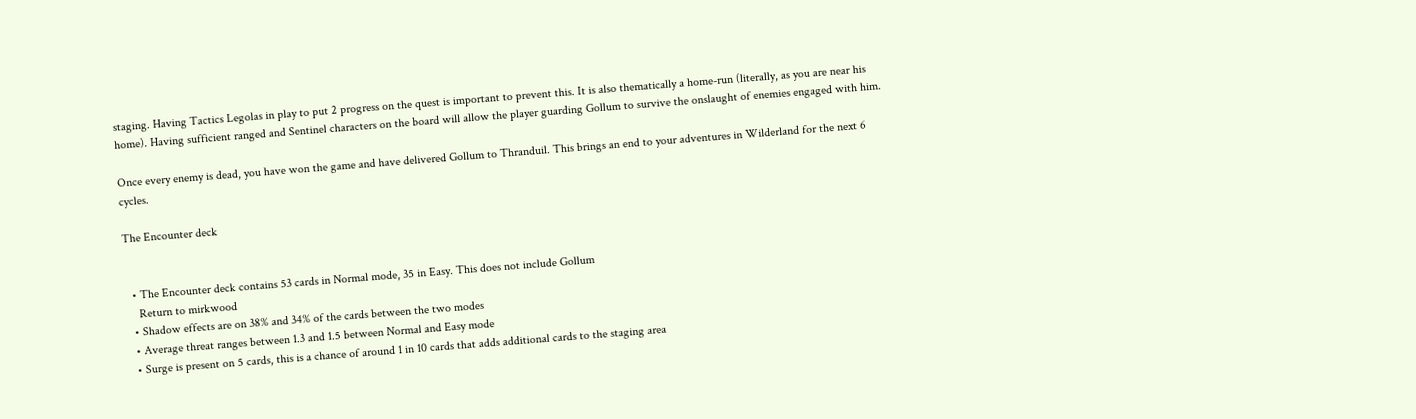staging. Having Tactics Legolas in play to put 2 progress on the quest is important to prevent this. It is also thematically a home-run (literally, as you are near his home). Having sufficient ranged and Sentinel characters on the board will allow the player guarding Gollum to survive the onslaught of enemies engaged with him.

Once every enemy is dead, you have won the game and have delivered Gollum to Thranduil. This brings an end to your adventures in Wilderland for the next 6 cycles.

The Encounter deck


  • The Encounter deck contains 53 cards in Normal mode, 35 in Easy. This does not include Gollum
    Return to mirkwood
  • Shadow effects are on 38% and 34% of the cards between the two modes
  • Average threat ranges between 1.3 and 1.5 between Normal and Easy mode
  • Surge is present on 5 cards, this is a chance of around 1 in 10 cards that adds additional cards to the staging area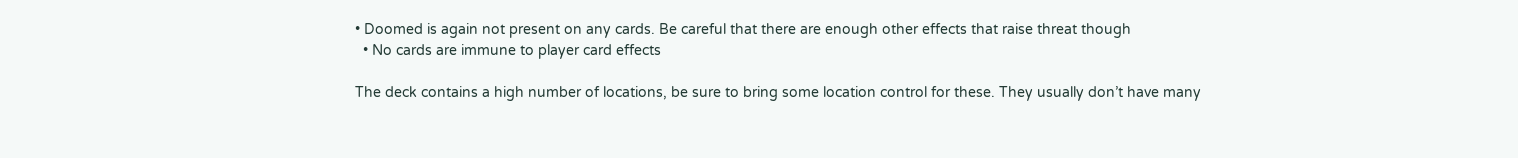• Doomed is again not present on any cards. Be careful that there are enough other effects that raise threat though
  • No cards are immune to player card effects

The deck contains a high number of locations, be sure to bring some location control for these. They usually don’t have many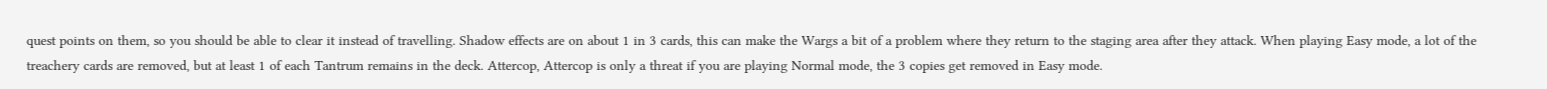quest points on them, so you should be able to clear it instead of travelling. Shadow effects are on about 1 in 3 cards, this can make the Wargs a bit of a problem where they return to the staging area after they attack. When playing Easy mode, a lot of the treachery cards are removed, but at least 1 of each Tantrum remains in the deck. Attercop, Attercop is only a threat if you are playing Normal mode, the 3 copies get removed in Easy mode.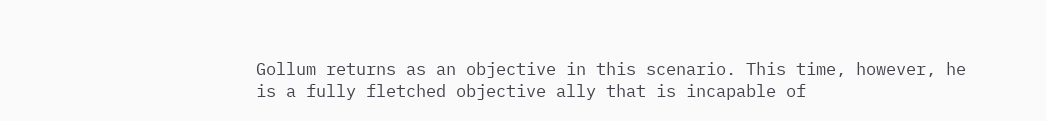Gollum returns as an objective in this scenario. This time, however, he is a fully fletched objective ally that is incapable of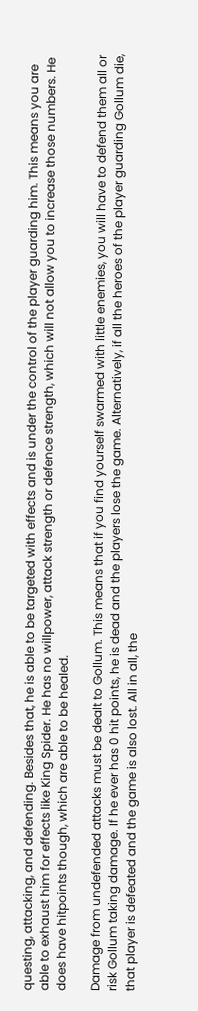questing, attacking, and defending. Besides that, he is able to be targeted with effects and is under the control of the player guarding him. This means you are able to exhaust him for effects like King Spider. He has no willpower, attack strength or defence strength, which will not allow you to increase those numbers. He does have hitpoints though, which are able to be healed.

Damage from undefended attacks must be dealt to Gollum. This means that if you find yourself swarmed with little enemies, you will have to defend them all or risk Gollum taking damage. If he ever has 0 hit points, he is dead and the players lose the game. Alternatively, if all the heroes of the player guarding Gollum die, that player is defeated and the game is also lost. All in all, the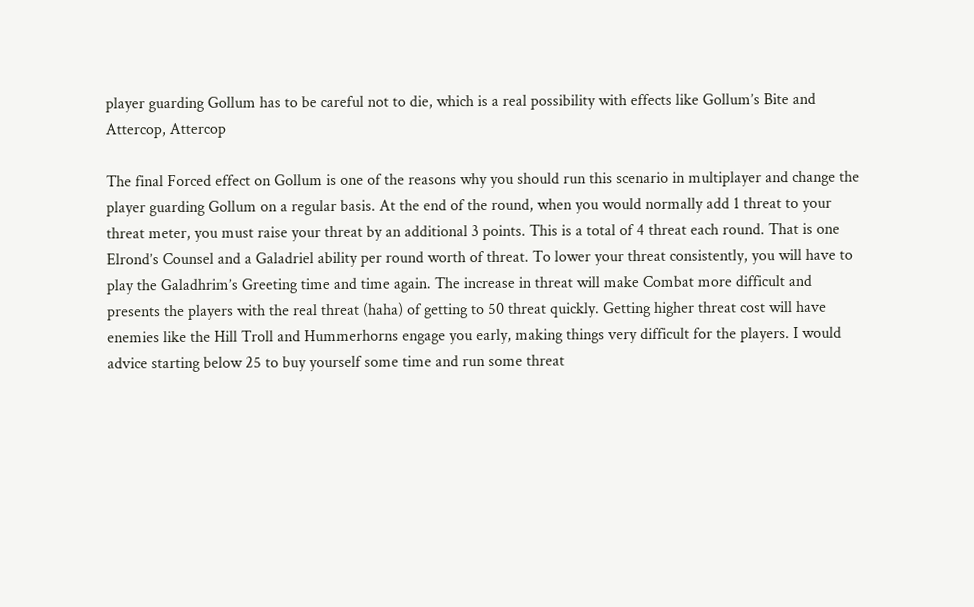player guarding Gollum has to be careful not to die, which is a real possibility with effects like Gollum’s Bite and Attercop, Attercop

The final Forced effect on Gollum is one of the reasons why you should run this scenario in multiplayer and change the player guarding Gollum on a regular basis. At the end of the round, when you would normally add 1 threat to your threat meter, you must raise your threat by an additional 3 points. This is a total of 4 threat each round. That is one Elrond’s Counsel and a Galadriel ability per round worth of threat. To lower your threat consistently, you will have to play the Galadhrim’s Greeting time and time again. The increase in threat will make Combat more difficult and presents the players with the real threat (haha) of getting to 50 threat quickly. Getting higher threat cost will have enemies like the Hill Troll and Hummerhorns engage you early, making things very difficult for the players. I would advice starting below 25 to buy yourself some time and run some threat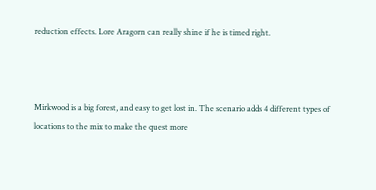reduction effects. Lore Aragorn can really shine if he is timed right.



Mirkwood is a big forest, and easy to get lost in. The scenario adds 4 different types of locations to the mix to make the quest more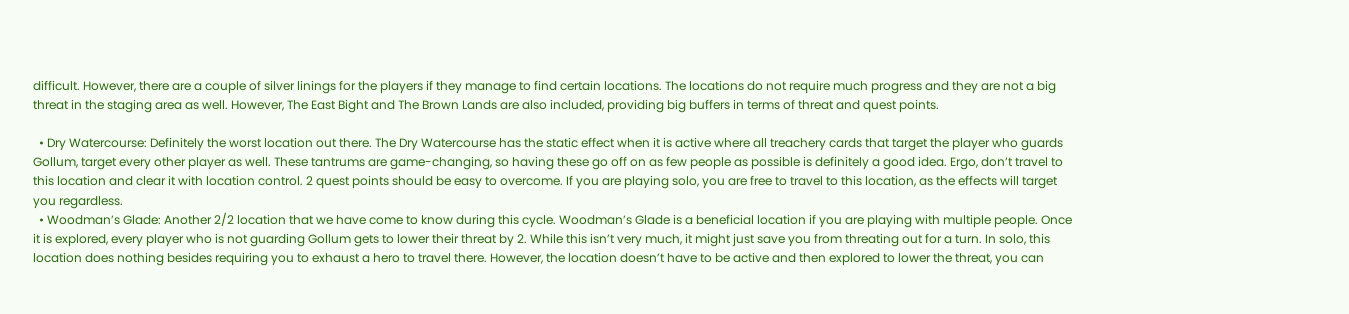difficult. However, there are a couple of silver linings for the players if they manage to find certain locations. The locations do not require much progress and they are not a big threat in the staging area as well. However, The East Bight and The Brown Lands are also included, providing big buffers in terms of threat and quest points.

  • Dry Watercourse: Definitely the worst location out there. The Dry Watercourse has the static effect when it is active where all treachery cards that target the player who guards Gollum, target every other player as well. These tantrums are game-changing, so having these go off on as few people as possible is definitely a good idea. Ergo, don’t travel to this location and clear it with location control. 2 quest points should be easy to overcome. If you are playing solo, you are free to travel to this location, as the effects will target you regardless.
  • Woodman’s Glade: Another 2/2 location that we have come to know during this cycle. Woodman’s Glade is a beneficial location if you are playing with multiple people. Once it is explored, every player who is not guarding Gollum gets to lower their threat by 2. While this isn’t very much, it might just save you from threating out for a turn. In solo, this location does nothing besides requiring you to exhaust a hero to travel there. However, the location doesn’t have to be active and then explored to lower the threat, you can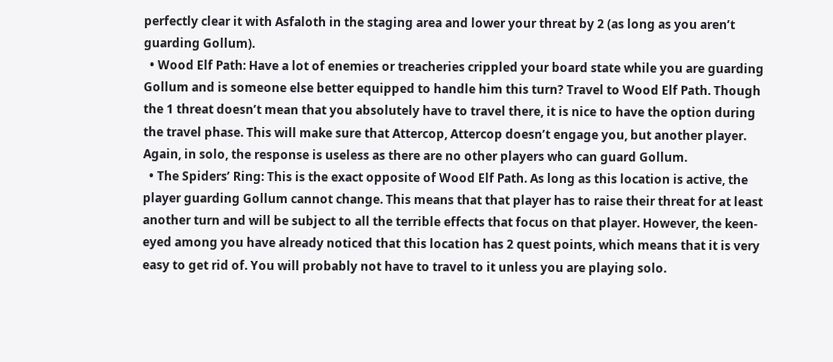perfectly clear it with Asfaloth in the staging area and lower your threat by 2 (as long as you aren’t guarding Gollum).
  • Wood Elf Path: Have a lot of enemies or treacheries crippled your board state while you are guarding Gollum and is someone else better equipped to handle him this turn? Travel to Wood Elf Path. Though the 1 threat doesn’t mean that you absolutely have to travel there, it is nice to have the option during the travel phase. This will make sure that Attercop, Attercop doesn’t engage you, but another player. Again, in solo, the response is useless as there are no other players who can guard Gollum.
  • The Spiders’ Ring: This is the exact opposite of Wood Elf Path. As long as this location is active, the player guarding Gollum cannot change. This means that that player has to raise their threat for at least another turn and will be subject to all the terrible effects that focus on that player. However, the keen-eyed among you have already noticed that this location has 2 quest points, which means that it is very easy to get rid of. You will probably not have to travel to it unless you are playing solo.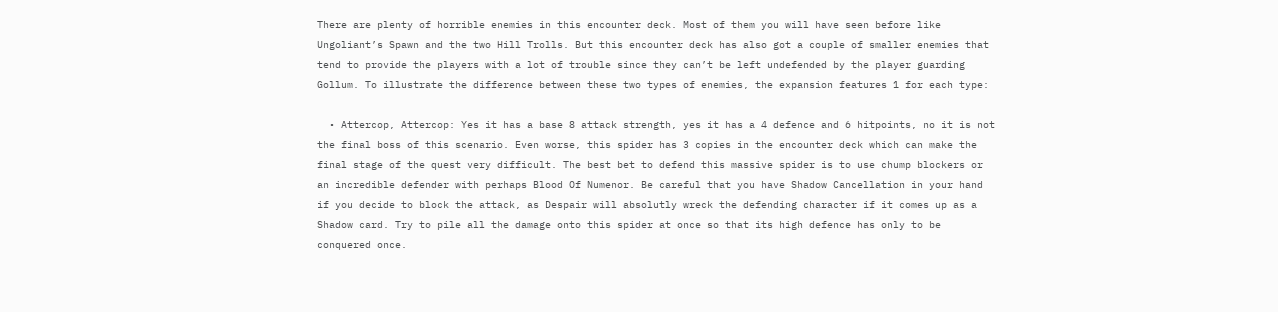There are plenty of horrible enemies in this encounter deck. Most of them you will have seen before like Ungoliant’s Spawn and the two Hill Trolls. But this encounter deck has also got a couple of smaller enemies that tend to provide the players with a lot of trouble since they can’t be left undefended by the player guarding Gollum. To illustrate the difference between these two types of enemies, the expansion features 1 for each type:

  • Attercop, Attercop: Yes it has a base 8 attack strength, yes it has a 4 defence and 6 hitpoints, no it is not the final boss of this scenario. Even worse, this spider has 3 copies in the encounter deck which can make the final stage of the quest very difficult. The best bet to defend this massive spider is to use chump blockers or an incredible defender with perhaps Blood Of Numenor. Be careful that you have Shadow Cancellation in your hand if you decide to block the attack, as Despair will absolutly wreck the defending character if it comes up as a Shadow card. Try to pile all the damage onto this spider at once so that its high defence has only to be conquered once.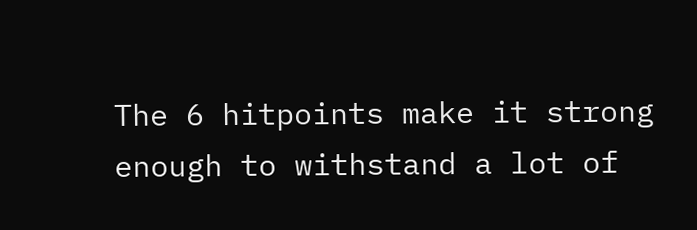The 6 hitpoints make it strong enough to withstand a lot of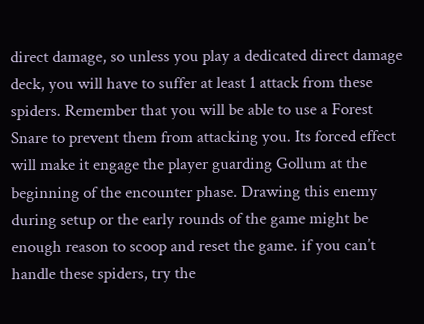direct damage, so unless you play a dedicated direct damage deck, you will have to suffer at least 1 attack from these spiders. Remember that you will be able to use a Forest Snare to prevent them from attacking you. Its forced effect will make it engage the player guarding Gollum at the beginning of the encounter phase. Drawing this enemy during setup or the early rounds of the game might be enough reason to scoop and reset the game. if you can’t handle these spiders, try the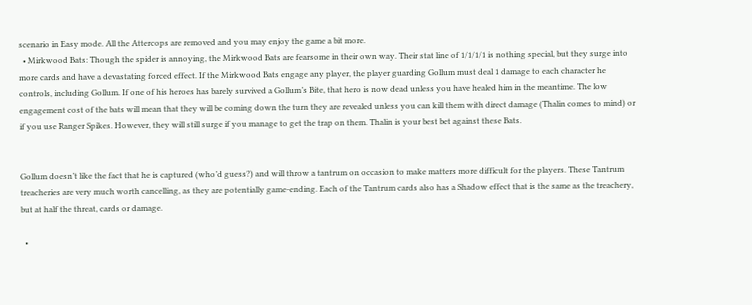scenario in Easy mode. All the Attercops are removed and you may enjoy the game a bit more.
  • Mirkwood Bats: Though the spider is annoying, the Mirkwood Bats are fearsome in their own way. Their stat line of 1/1/1/1 is nothing special, but they surge into more cards and have a devastating forced effect. If the Mirkwood Bats engage any player, the player guarding Gollum must deal 1 damage to each character he controls, including Gollum. If one of his heroes has barely survived a Gollum’s Bite, that hero is now dead unless you have healed him in the meantime. The low engagement cost of the bats will mean that they will be coming down the turn they are revealed unless you can kill them with direct damage (Thalin comes to mind) or if you use Ranger Spikes. However, they will still surge if you manage to get the trap on them. Thalin is your best bet against these Bats.


Gollum doesn’t like the fact that he is captured (who’d guess?) and will throw a tantrum on occasion to make matters more difficult for the players. These Tantrum treacheries are very much worth cancelling, as they are potentially game-ending. Each of the Tantrum cards also has a Shadow effect that is the same as the treachery, but at half the threat, cards or damage.

  •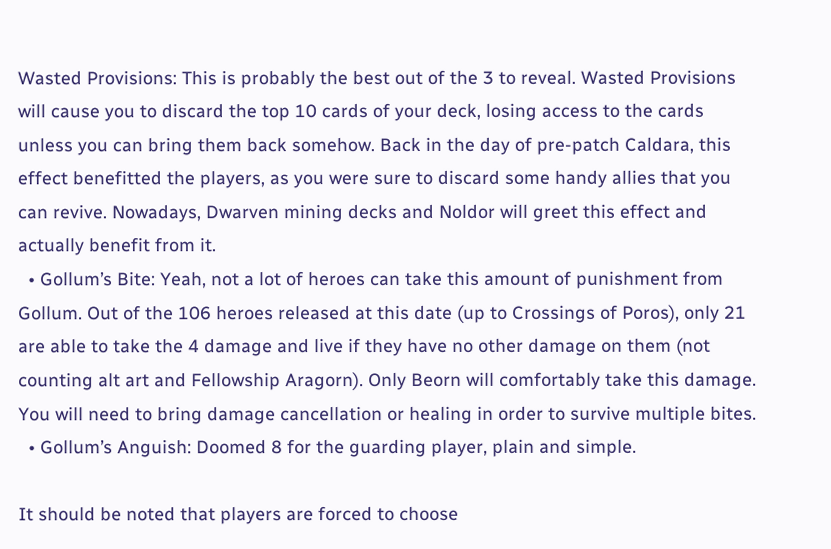Wasted Provisions: This is probably the best out of the 3 to reveal. Wasted Provisions will cause you to discard the top 10 cards of your deck, losing access to the cards unless you can bring them back somehow. Back in the day of pre-patch Caldara, this effect benefitted the players, as you were sure to discard some handy allies that you can revive. Nowadays, Dwarven mining decks and Noldor will greet this effect and actually benefit from it.
  • Gollum’s Bite: Yeah, not a lot of heroes can take this amount of punishment from Gollum. Out of the 106 heroes released at this date (up to Crossings of Poros), only 21 are able to take the 4 damage and live if they have no other damage on them (not counting alt art and Fellowship Aragorn). Only Beorn will comfortably take this damage. You will need to bring damage cancellation or healing in order to survive multiple bites.
  • Gollum’s Anguish: Doomed 8 for the guarding player, plain and simple.

It should be noted that players are forced to choose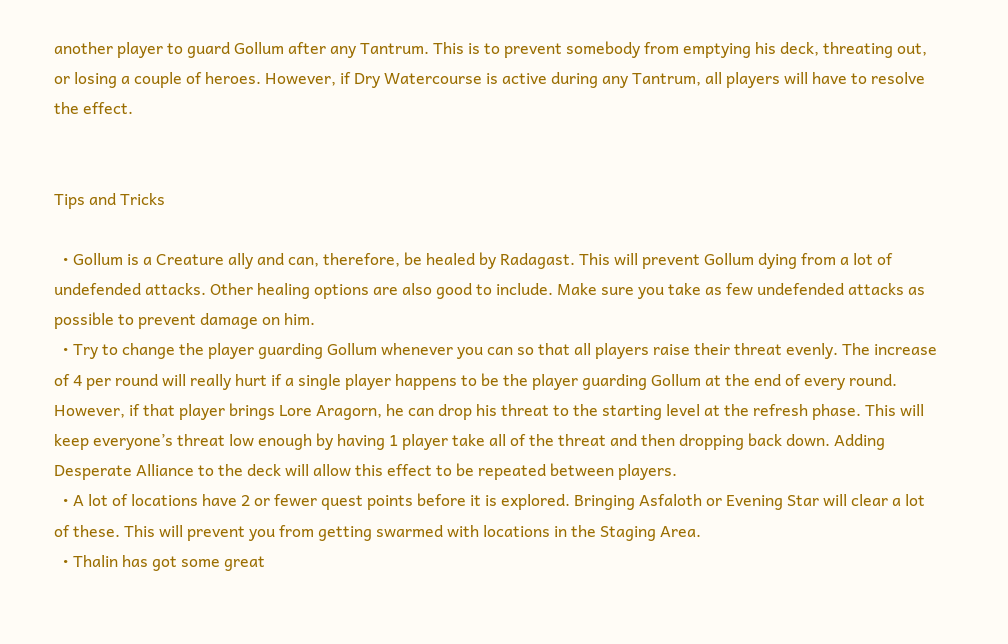another player to guard Gollum after any Tantrum. This is to prevent somebody from emptying his deck, threating out, or losing a couple of heroes. However, if Dry Watercourse is active during any Tantrum, all players will have to resolve the effect.


Tips and Tricks

  • Gollum is a Creature ally and can, therefore, be healed by Radagast. This will prevent Gollum dying from a lot of undefended attacks. Other healing options are also good to include. Make sure you take as few undefended attacks as possible to prevent damage on him.
  • Try to change the player guarding Gollum whenever you can so that all players raise their threat evenly. The increase of 4 per round will really hurt if a single player happens to be the player guarding Gollum at the end of every round. However, if that player brings Lore Aragorn, he can drop his threat to the starting level at the refresh phase. This will keep everyone’s threat low enough by having 1 player take all of the threat and then dropping back down. Adding Desperate Alliance to the deck will allow this effect to be repeated between players.
  • A lot of locations have 2 or fewer quest points before it is explored. Bringing Asfaloth or Evening Star will clear a lot of these. This will prevent you from getting swarmed with locations in the Staging Area.
  • Thalin has got some great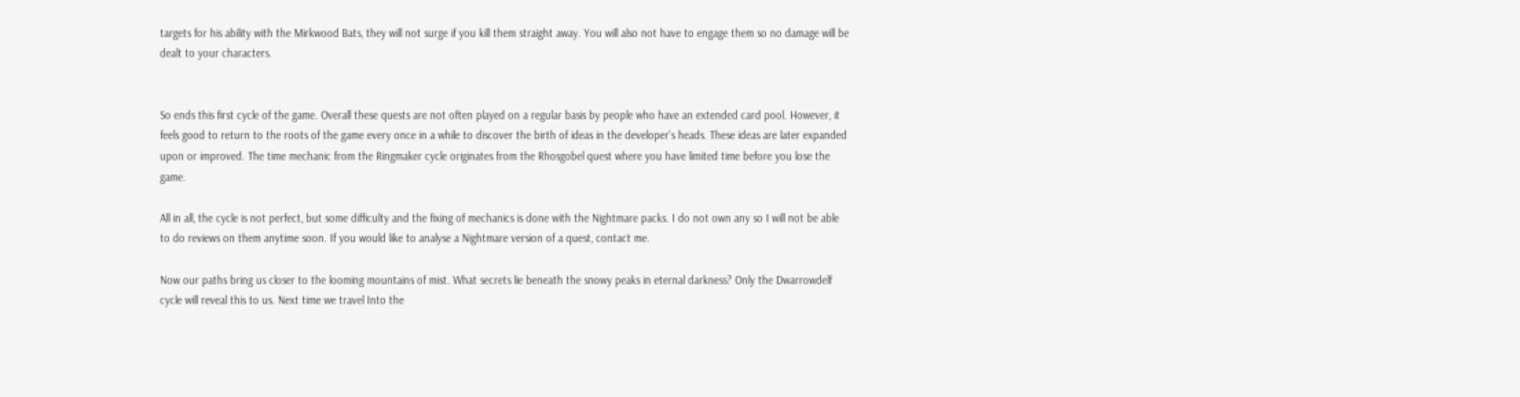targets for his ability with the Mirkwood Bats, they will not surge if you kill them straight away. You will also not have to engage them so no damage will be dealt to your characters.


So ends this first cycle of the game. Overall these quests are not often played on a regular basis by people who have an extended card pool. However, it feels good to return to the roots of the game every once in a while to discover the birth of ideas in the developer’s heads. These ideas are later expanded upon or improved. The time mechanic from the Ringmaker cycle originates from the Rhosgobel quest where you have limited time before you lose the game.

All in all, the cycle is not perfect, but some difficulty and the fixing of mechanics is done with the Nightmare packs. I do not own any so I will not be able to do reviews on them anytime soon. If you would like to analyse a Nightmare version of a quest, contact me.

Now our paths bring us closer to the looming mountains of mist. What secrets lie beneath the snowy peaks in eternal darkness? Only the Dwarrowdelf cycle will reveal this to us. Next time we travel Into the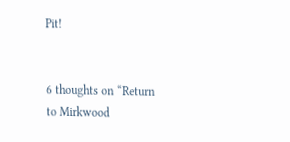Pit!


6 thoughts on “Return to Mirkwood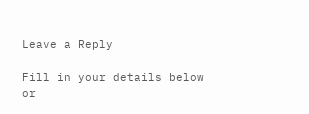Leave a Reply

Fill in your details below or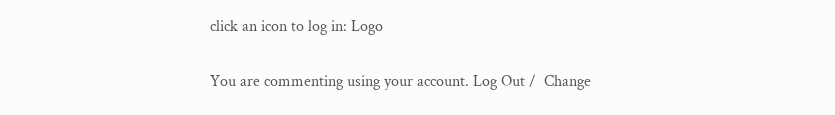click an icon to log in: Logo

You are commenting using your account. Log Out /  Change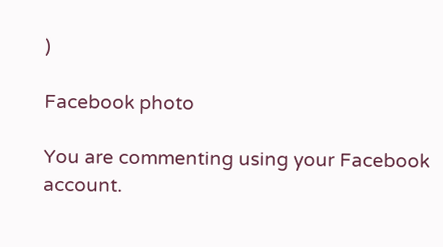)

Facebook photo

You are commenting using your Facebook account.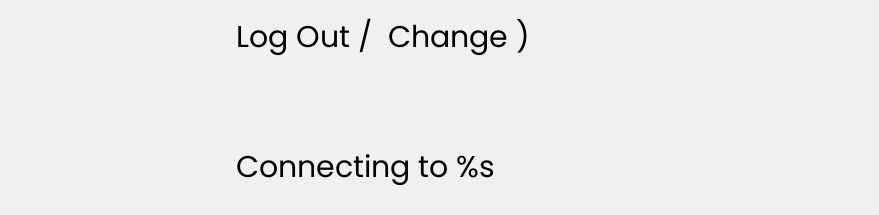Log Out /  Change )

Connecting to %s